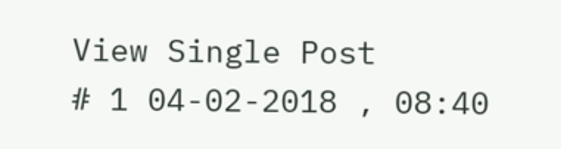View Single Post
# 1 04-02-2018 , 08:40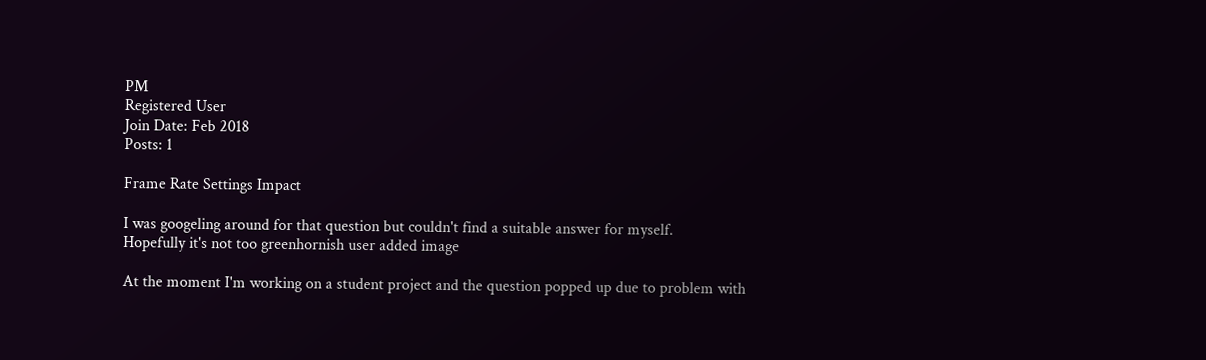PM
Registered User
Join Date: Feb 2018
Posts: 1

Frame Rate Settings Impact

I was googeling around for that question but couldn't find a suitable answer for myself.
Hopefully it's not too greenhornish user added image

At the moment I'm working on a student project and the question popped up due to problem with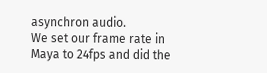asynchron audio.
We set our frame rate in Maya to 24fps and did the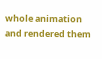whole animation and rendered them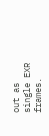out as single EXR frames.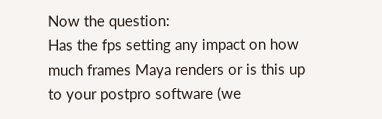Now the question:
Has the fps setting any impact on how much frames Maya renders or is this up to your postpro software (we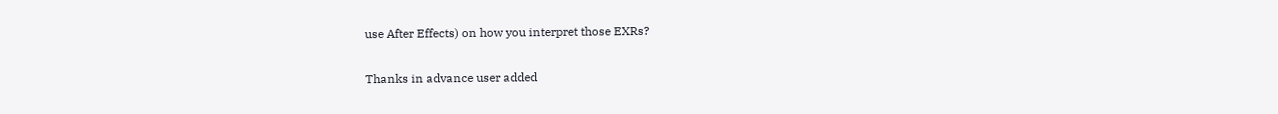use After Effects) on how you interpret those EXRs?

Thanks in advance user added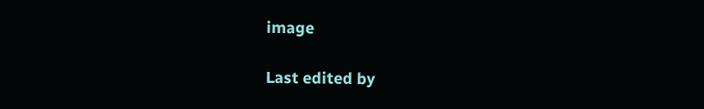image

Last edited by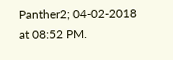Panther2; 04-02-2018 at 08:52 PM.